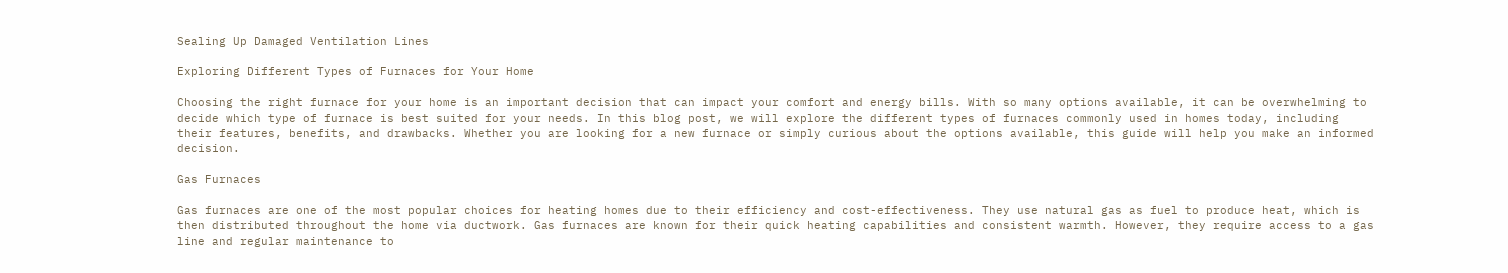Sealing Up Damaged Ventilation Lines

Exploring Different Types of Furnaces for Your Home

Choosing the right furnace for your home is an important decision that can impact your comfort and energy bills. With so many options available, it can be overwhelming to decide which type of furnace is best suited for your needs. In this blog post, we will explore the different types of furnaces commonly used in homes today, including their features, benefits, and drawbacks. Whether you are looking for a new furnace or simply curious about the options available, this guide will help you make an informed decision.

Gas Furnaces

Gas furnaces are one of the most popular choices for heating homes due to their efficiency and cost-effectiveness. They use natural gas as fuel to produce heat, which is then distributed throughout the home via ductwork. Gas furnaces are known for their quick heating capabilities and consistent warmth. However, they require access to a gas line and regular maintenance to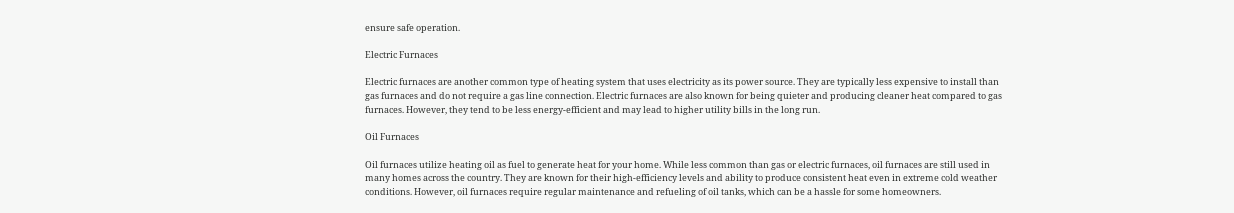ensure safe operation.

Electric Furnaces

Electric furnaces are another common type of heating system that uses electricity as its power source. They are typically less expensive to install than gas furnaces and do not require a gas line connection. Electric furnaces are also known for being quieter and producing cleaner heat compared to gas furnaces. However, they tend to be less energy-efficient and may lead to higher utility bills in the long run.

Oil Furnaces

Oil furnaces utilize heating oil as fuel to generate heat for your home. While less common than gas or electric furnaces, oil furnaces are still used in many homes across the country. They are known for their high-efficiency levels and ability to produce consistent heat even in extreme cold weather conditions. However, oil furnaces require regular maintenance and refueling of oil tanks, which can be a hassle for some homeowners.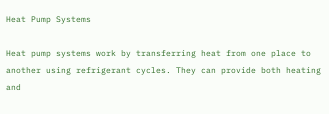Heat Pump Systems

Heat pump systems work by transferring heat from one place to another using refrigerant cycles. They can provide both heating and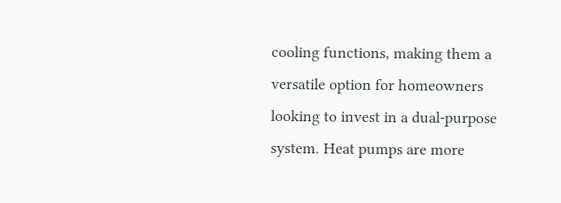cooling functions, making them a versatile option for homeowners looking to invest in a dual-purpose system. Heat pumps are more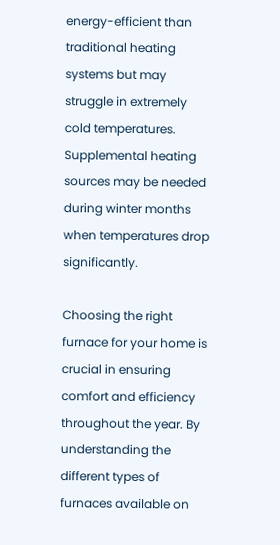energy-efficient than traditional heating systems but may struggle in extremely cold temperatures. Supplemental heating sources may be needed during winter months when temperatures drop significantly.

Choosing the right furnace for your home is crucial in ensuring comfort and efficiency throughout the year. By understanding the different types of furnaces available on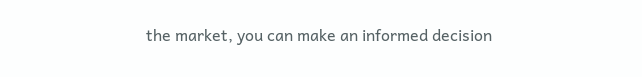the market, you can make an informed decision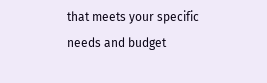that meets your specific needs and budget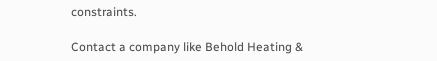constraints.

Contact a company like Behold Heating &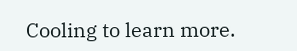Cooling to learn more.